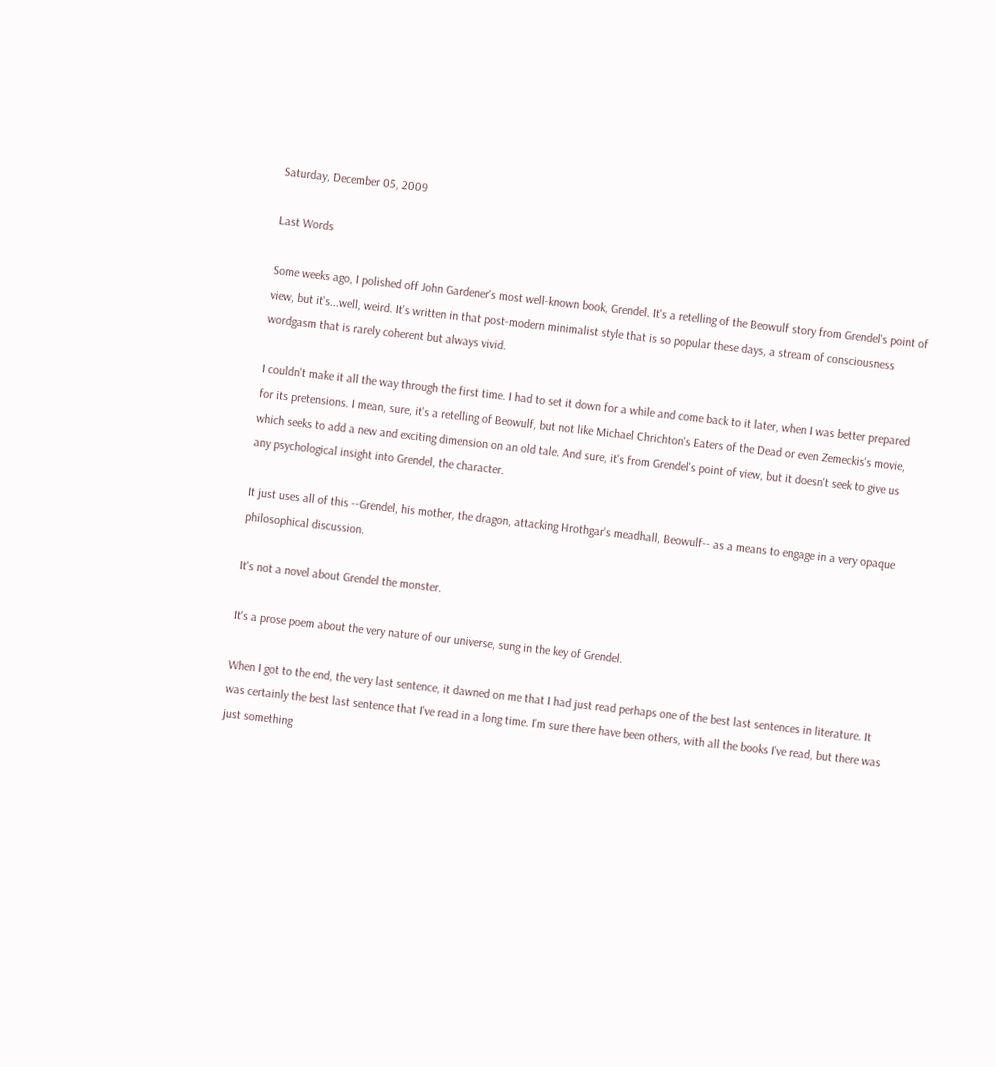Saturday, December 05, 2009

Last Words

Some weeks ago, I polished off John Gardener's most well-known book, Grendel. It's a retelling of the Beowulf story from Grendel's point of view, but it's...well, weird. It's written in that post-modern minimalist style that is so popular these days, a stream of consciousness wordgasm that is rarely coherent but always vivid.

I couldn't make it all the way through the first time. I had to set it down for a while and come back to it later, when I was better prepared for its pretensions. I mean, sure, it's a retelling of Beowulf, but not like Michael Chrichton's Eaters of the Dead or even Zemeckis's movie, which seeks to add a new and exciting dimension on an old tale. And sure, it's from Grendel's point of view, but it doesn't seek to give us any psychological insight into Grendel, the character.

It just uses all of this --Grendel, his mother, the dragon, attacking Hrothgar's meadhall, Beowulf-- as a means to engage in a very opaque philosophical discussion.

It's not a novel about Grendel the monster.

It's a prose poem about the very nature of our universe, sung in the key of Grendel.

When I got to the end, the very last sentence, it dawned on me that I had just read perhaps one of the best last sentences in literature. It was certainly the best last sentence that I've read in a long time. I'm sure there have been others, with all the books I've read, but there was just something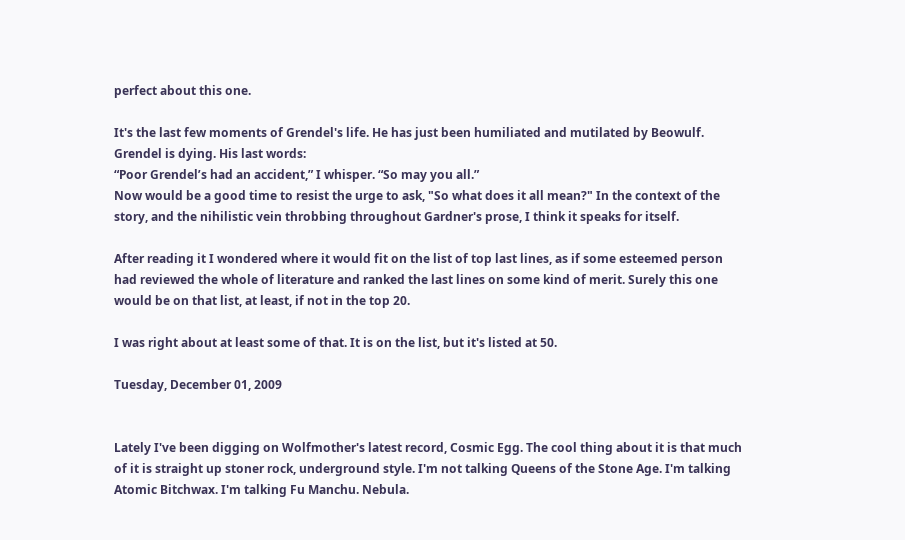perfect about this one.

It's the last few moments of Grendel's life. He has just been humiliated and mutilated by Beowulf. Grendel is dying. His last words:
“Poor Grendel’s had an accident,” I whisper. “So may you all.”
Now would be a good time to resist the urge to ask, "So what does it all mean?" In the context of the story, and the nihilistic vein throbbing throughout Gardner's prose, I think it speaks for itself.

After reading it I wondered where it would fit on the list of top last lines, as if some esteemed person had reviewed the whole of literature and ranked the last lines on some kind of merit. Surely this one would be on that list, at least, if not in the top 20.

I was right about at least some of that. It is on the list, but it's listed at 50.

Tuesday, December 01, 2009


Lately I've been digging on Wolfmother's latest record, Cosmic Egg. The cool thing about it is that much of it is straight up stoner rock, underground style. I'm not talking Queens of the Stone Age. I'm talking Atomic Bitchwax. I'm talking Fu Manchu. Nebula.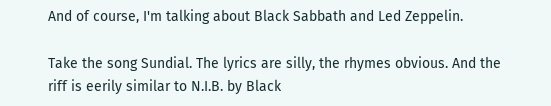And of course, I'm talking about Black Sabbath and Led Zeppelin.

Take the song Sundial. The lyrics are silly, the rhymes obvious. And the riff is eerily similar to N.I.B. by Black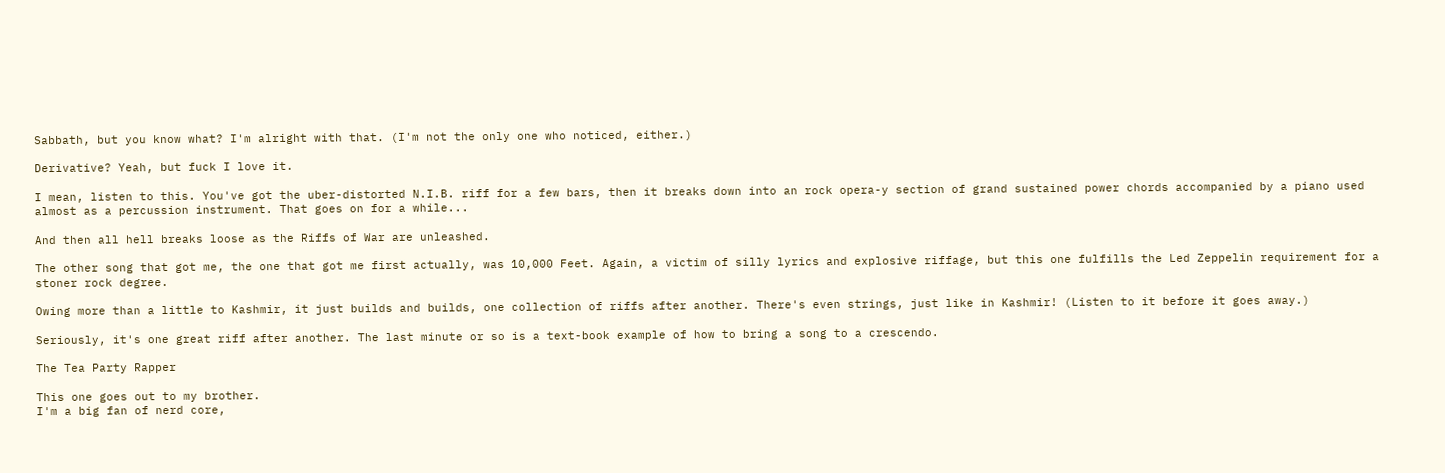Sabbath, but you know what? I'm alright with that. (I'm not the only one who noticed, either.)

Derivative? Yeah, but fuck I love it.

I mean, listen to this. You've got the uber-distorted N.I.B. riff for a few bars, then it breaks down into an rock opera-y section of grand sustained power chords accompanied by a piano used almost as a percussion instrument. That goes on for a while...

And then all hell breaks loose as the Riffs of War are unleashed.

The other song that got me, the one that got me first actually, was 10,000 Feet. Again, a victim of silly lyrics and explosive riffage, but this one fulfills the Led Zeppelin requirement for a stoner rock degree.

Owing more than a little to Kashmir, it just builds and builds, one collection of riffs after another. There's even strings, just like in Kashmir! (Listen to it before it goes away.)

Seriously, it's one great riff after another. The last minute or so is a text-book example of how to bring a song to a crescendo.

The Tea Party Rapper

This one goes out to my brother.
I'm a big fan of nerd core,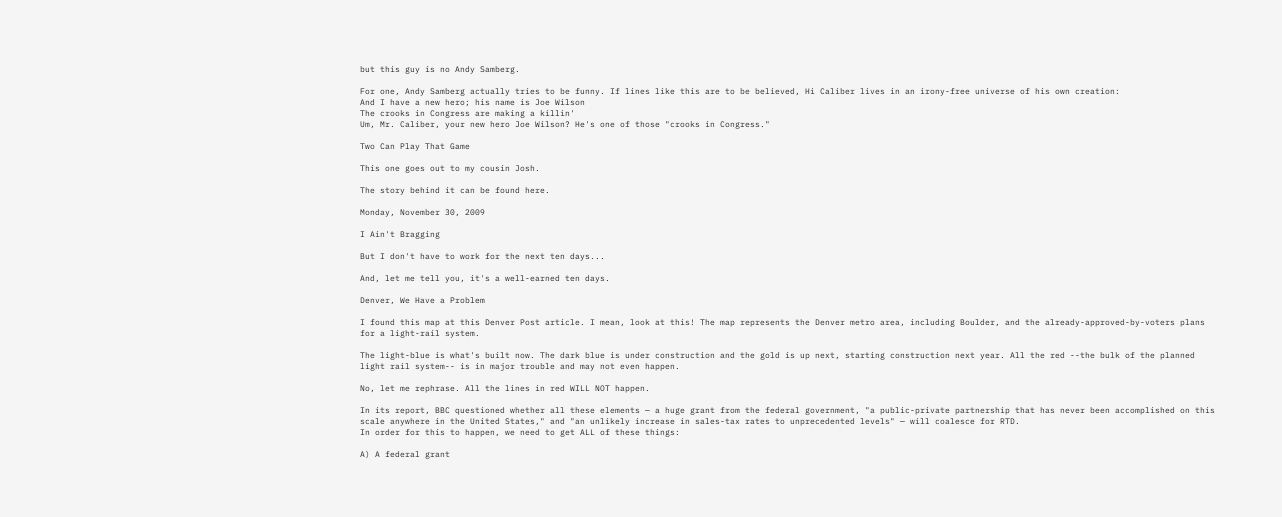but this guy is no Andy Samberg.

For one, Andy Samberg actually tries to be funny. If lines like this are to be believed, Hi Caliber lives in an irony-free universe of his own creation:
And I have a new hero; his name is Joe Wilson
The crooks in Congress are making a killin'
Um, Mr. Caliber, your new hero Joe Wilson? He's one of those "crooks in Congress."

Two Can Play That Game

This one goes out to my cousin Josh.

The story behind it can be found here.

Monday, November 30, 2009

I Ain't Bragging

But I don't have to work for the next ten days...

And, let me tell you, it's a well-earned ten days.

Denver, We Have a Problem

I found this map at this Denver Post article. I mean, look at this! The map represents the Denver metro area, including Boulder, and the already-approved-by-voters plans for a light-rail system.

The light-blue is what's built now. The dark blue is under construction and the gold is up next, starting construction next year. All the red --the bulk of the planned light rail system-- is in major trouble and may not even happen.

No, let me rephrase. All the lines in red WILL NOT happen.

In its report, BBC questioned whether all these elements — a huge grant from the federal government, "a public-private partnership that has never been accomplished on this scale anywhere in the United States," and "an unlikely increase in sales-tax rates to unprecedented levels" — will coalesce for RTD.
In order for this to happen, we need to get ALL of these things:

A) A federal grant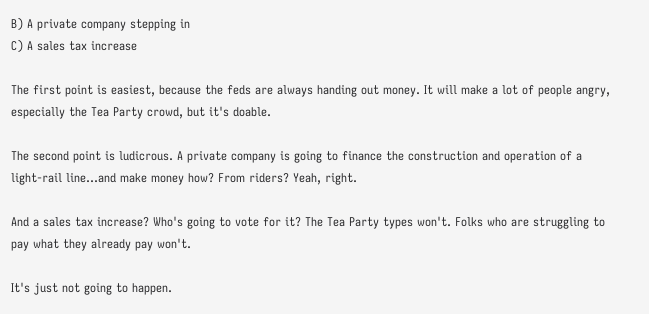B) A private company stepping in
C) A sales tax increase

The first point is easiest, because the feds are always handing out money. It will make a lot of people angry, especially the Tea Party crowd, but it's doable.

The second point is ludicrous. A private company is going to finance the construction and operation of a light-rail line...and make money how? From riders? Yeah, right.

And a sales tax increase? Who's going to vote for it? The Tea Party types won't. Folks who are struggling to pay what they already pay won't.

It's just not going to happen.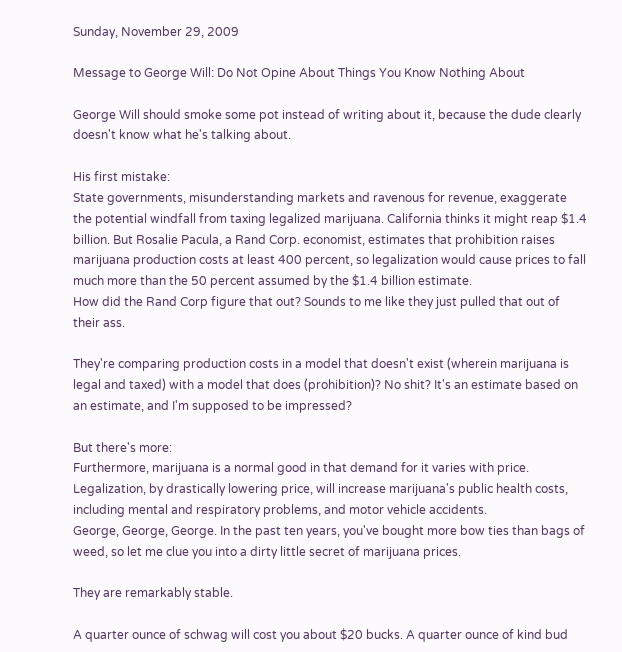Sunday, November 29, 2009

Message to George Will: Do Not Opine About Things You Know Nothing About

George Will should smoke some pot instead of writing about it, because the dude clearly doesn't know what he's talking about.

His first mistake:
State governments, misunderstanding markets and ravenous for revenue, exaggerate the potential windfall from taxing legalized marijuana. California thinks it might reap $1.4 billion. But Rosalie Pacula, a Rand Corp. economist, estimates that prohibition raises marijuana production costs at least 400 percent, so legalization would cause prices to fall much more than the 50 percent assumed by the $1.4 billion estimate.
How did the Rand Corp figure that out? Sounds to me like they just pulled that out of their ass.

They're comparing production costs in a model that doesn't exist (wherein marijuana is legal and taxed) with a model that does (prohibition)? No shit? It's an estimate based on an estimate, and I'm supposed to be impressed?

But there's more:
Furthermore, marijuana is a normal good in that demand for it varies with price. Legalization, by drastically lowering price, will increase marijuana's public health costs, including mental and respiratory problems, and motor vehicle accidents.
George, George, George. In the past ten years, you've bought more bow ties than bags of weed, so let me clue you into a dirty little secret of marijuana prices.

They are remarkably stable.

A quarter ounce of schwag will cost you about $20 bucks. A quarter ounce of kind bud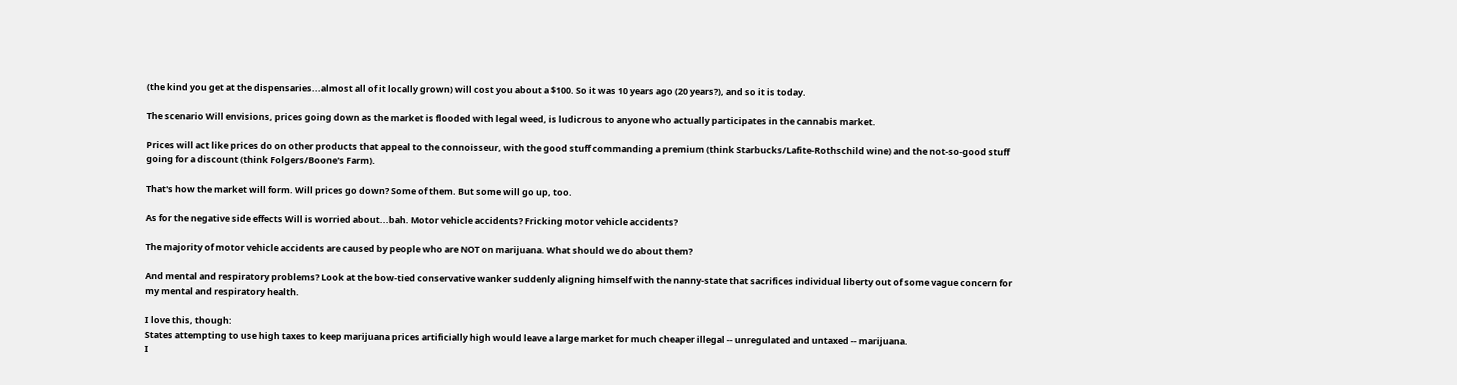(the kind you get at the dispensaries...almost all of it locally grown) will cost you about a $100. So it was 10 years ago (20 years?), and so it is today.

The scenario Will envisions, prices going down as the market is flooded with legal weed, is ludicrous to anyone who actually participates in the cannabis market.

Prices will act like prices do on other products that appeal to the connoisseur, with the good stuff commanding a premium (think Starbucks/Lafite-Rothschild wine) and the not-so-good stuff going for a discount (think Folgers/Boone's Farm).

That's how the market will form. Will prices go down? Some of them. But some will go up, too.

As for the negative side effects Will is worried about...bah. Motor vehicle accidents? Fricking motor vehicle accidents?

The majority of motor vehicle accidents are caused by people who are NOT on marijuana. What should we do about them?

And mental and respiratory problems? Look at the bow-tied conservative wanker suddenly aligning himself with the nanny-state that sacrifices individual liberty out of some vague concern for my mental and respiratory health.

I love this, though:
States attempting to use high taxes to keep marijuana prices artificially high would leave a large market for much cheaper illegal -- unregulated and untaxed -- marijuana.
I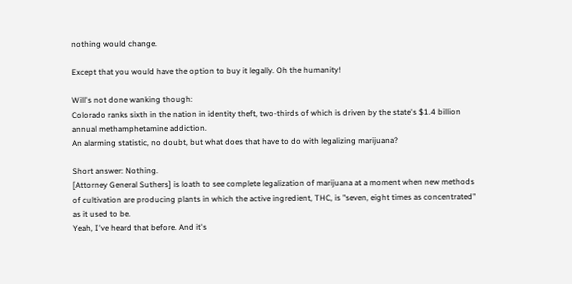nothing would change.

Except that you would have the option to buy it legally. Oh the humanity!

Will's not done wanking though:
Colorado ranks sixth in the nation in identity theft, two-thirds of which is driven by the state's $1.4 billion annual methamphetamine addiction.
An alarming statistic, no doubt, but what does that have to do with legalizing marijuana?

Short answer: Nothing.
[Attorney General Suthers] is loath to see complete legalization of marijuana at a moment when new methods of cultivation are producing plants in which the active ingredient, THC, is "seven, eight times as concentrated" as it used to be.
Yeah, I've heard that before. And it's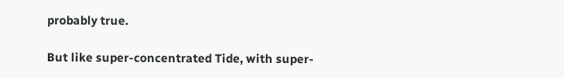probably true.

But like super-concentrated Tide, with super-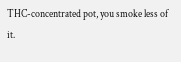THC-concentrated pot, you smoke less of it.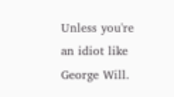Unless you're an idiot like George Will.